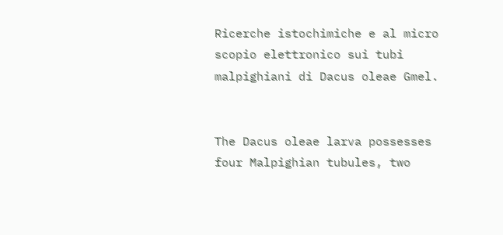Ricerche istochimiche e al micro scopio elettronico sui tubi malpighiani di Dacus oleae Gmel.


The Dacus oleae larva possesses four Malpighian tubules, two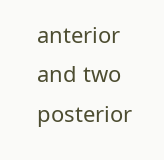anterior and two posterior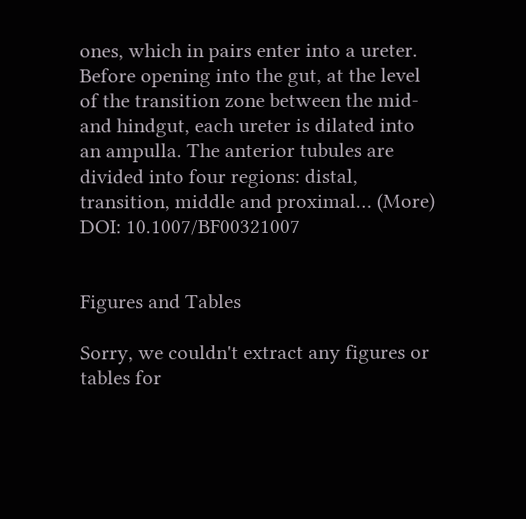ones, which in pairs enter into a ureter. Before opening into the gut, at the level of the transition zone between the mid- and hindgut, each ureter is dilated into an ampulla. The anterior tubules are divided into four regions: distal, transition, middle and proximal… (More)
DOI: 10.1007/BF00321007


Figures and Tables

Sorry, we couldn't extract any figures or tables for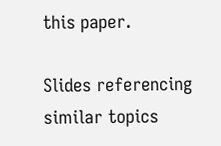this paper.

Slides referencing similar topics